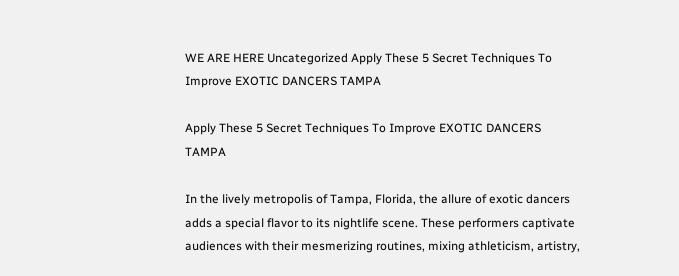WE ARE HERE Uncategorized Apply These 5 Secret Techniques To Improve EXOTIC DANCERS TAMPA

Apply These 5 Secret Techniques To Improve EXOTIC DANCERS TAMPA

In the lively metropolis of Tampa, Florida, the allure of exotic dancers adds a special flavor to its nightlife scene. These performers captivate audiences with their mesmerizing routines, mixing athleticism, artistry,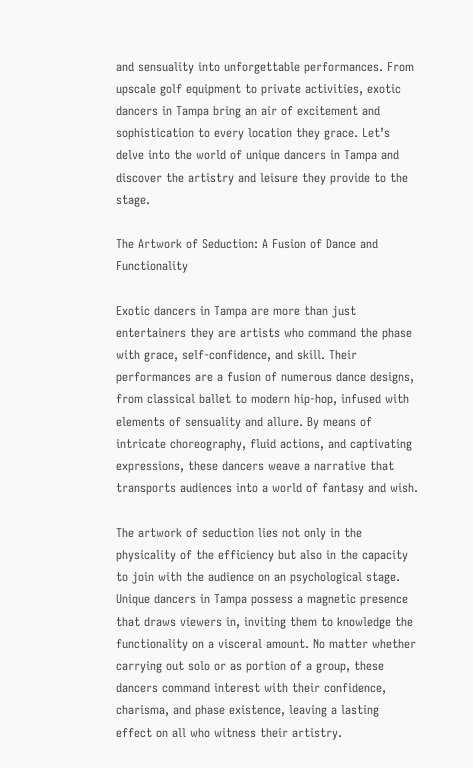and sensuality into unforgettable performances. From upscale golf equipment to private activities, exotic dancers in Tampa bring an air of excitement and sophistication to every location they grace. Let’s delve into the world of unique dancers in Tampa and discover the artistry and leisure they provide to the stage.

The Artwork of Seduction: A Fusion of Dance and Functionality

Exotic dancers in Tampa are more than just entertainers they are artists who command the phase with grace, self-confidence, and skill. Their performances are a fusion of numerous dance designs, from classical ballet to modern hip-hop, infused with elements of sensuality and allure. By means of intricate choreography, fluid actions, and captivating expressions, these dancers weave a narrative that transports audiences into a world of fantasy and wish.

The artwork of seduction lies not only in the physicality of the efficiency but also in the capacity to join with the audience on an psychological stage. Unique dancers in Tampa possess a magnetic presence that draws viewers in, inviting them to knowledge the functionality on a visceral amount. No matter whether carrying out solo or as portion of a group, these dancers command interest with their confidence, charisma, and phase existence, leaving a lasting effect on all who witness their artistry.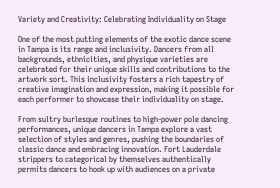Variety and Creativity: Celebrating Individuality on Stage

One of the most putting elements of the exotic dance scene in Tampa is its range and inclusivity. Dancers from all backgrounds, ethnicities, and physique varieties are celebrated for their unique skills and contributions to the artwork sort. This inclusivity fosters a rich tapestry of creative imagination and expression, making it possible for each performer to showcase their individuality on stage.

From sultry burlesque routines to high-power pole dancing performances, unique dancers in Tampa explore a vast selection of styles and genres, pushing the boundaries of classic dance and embracing innovation. Fort Lauderdale strippers to categorical by themselves authentically permits dancers to hook up with audiences on a private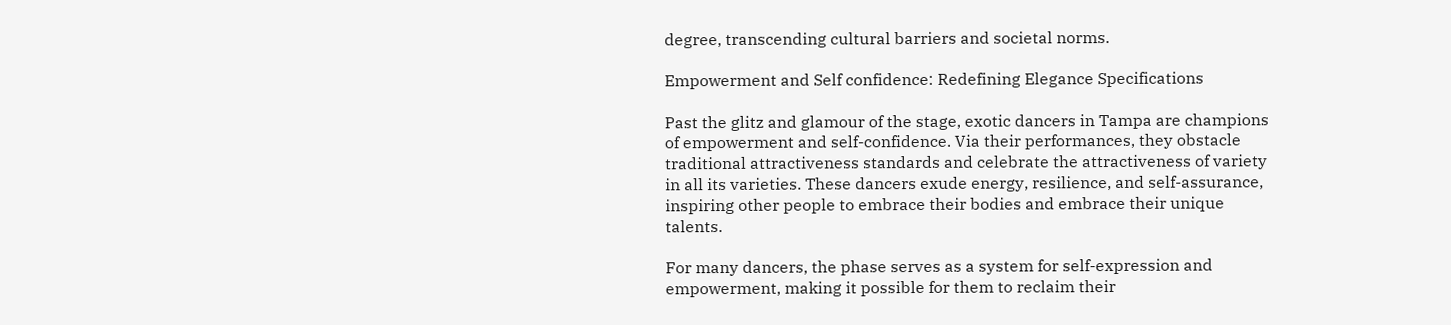degree, transcending cultural barriers and societal norms.

Empowerment and Self confidence: Redefining Elegance Specifications

Past the glitz and glamour of the stage, exotic dancers in Tampa are champions of empowerment and self-confidence. Via their performances, they obstacle traditional attractiveness standards and celebrate the attractiveness of variety in all its varieties. These dancers exude energy, resilience, and self-assurance, inspiring other people to embrace their bodies and embrace their unique talents.

For many dancers, the phase serves as a system for self-expression and empowerment, making it possible for them to reclaim their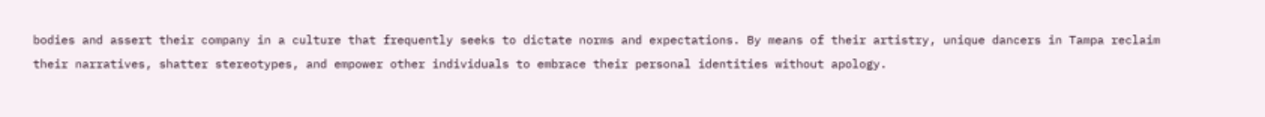bodies and assert their company in a culture that frequently seeks to dictate norms and expectations. By means of their artistry, unique dancers in Tampa reclaim their narratives, shatter stereotypes, and empower other individuals to embrace their personal identities without apology.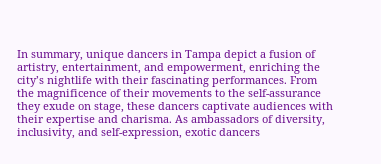In summary, unique dancers in Tampa depict a fusion of artistry, entertainment, and empowerment, enriching the city’s nightlife with their fascinating performances. From the magnificence of their movements to the self-assurance they exude on stage, these dancers captivate audiences with their expertise and charisma. As ambassadors of diversity, inclusivity, and self-expression, exotic dancers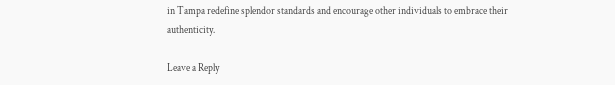in Tampa redefine splendor standards and encourage other individuals to embrace their authenticity.

Leave a Reply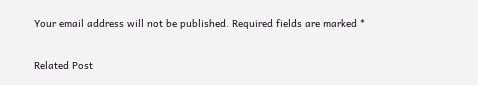Your email address will not be published. Required fields are marked *

Related Post